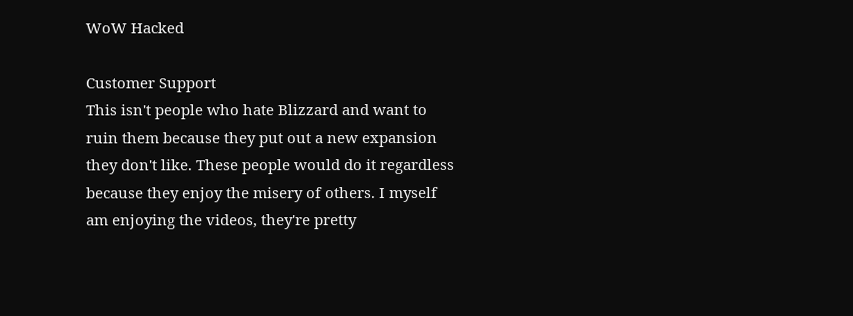WoW Hacked

Customer Support
This isn't people who hate Blizzard and want to ruin them because they put out a new expansion they don't like. These people would do it regardless because they enjoy the misery of others. I myself am enjoying the videos, they're pretty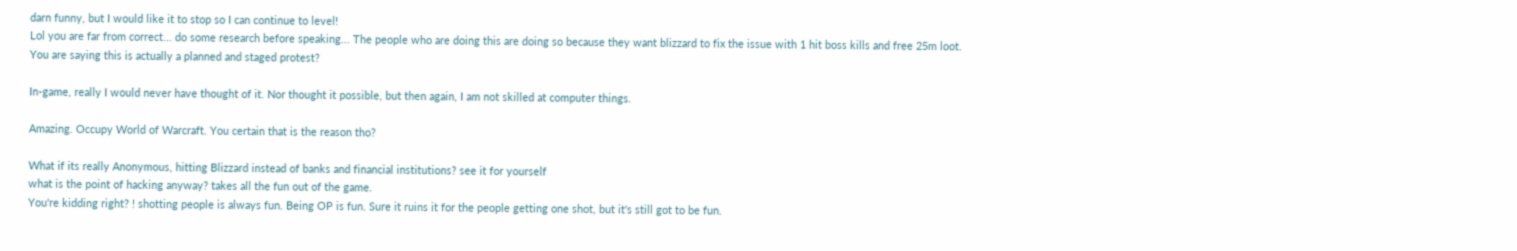darn funny, but I would like it to stop so I can continue to level!
Lol you are far from correct... do some research before speaking... The people who are doing this are doing so because they want blizzard to fix the issue with 1 hit boss kills and free 25m loot.
You are saying this is actually a planned and staged protest?

In-game, really I would never have thought of it. Nor thought it possible, but then again, I am not skilled at computer things.

Amazing. Occupy World of Warcraft. You certain that is the reason tho?

What if its really Anonymous, hitting Blizzard instead of banks and financial institutions? see it for yourself
what is the point of hacking anyway? takes all the fun out of the game.
You're kidding right? ! shotting people is always fun. Being OP is fun. Sure it ruins it for the people getting one shot, but it's still got to be fun.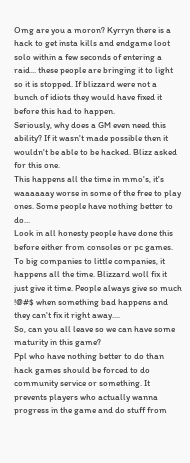Omg are you a moron? Kyrryn there is a hack to get insta kills and endgame loot solo within a few seconds of entering a raid... these people are bringing it to light so it is stopped. If blizzard were not a bunch of idiots they would have fixed it before this had to happen.
Seriously, why does a GM even need this ability? If it wasn't made possible then it wouldn't be able to be hacked. Blizz asked for this one.
This happens all the time in mmo's, it's waaaaaay worse in some of the free to play ones. Some people have nothing better to do...
Look in all honesty people have done this before either from consoles or pc games. To big companies to little companies, it happens all the time. Blizzard woll fix it just give it time. People always give so much !@#$ when something bad happens and they can't fix it right away....
So, can you all leave so we can have some maturity in this game?
Ppl who have nothing better to do than hack games should be forced to do community service or something. It prevents players who actually wanna progress in the game and do stuff from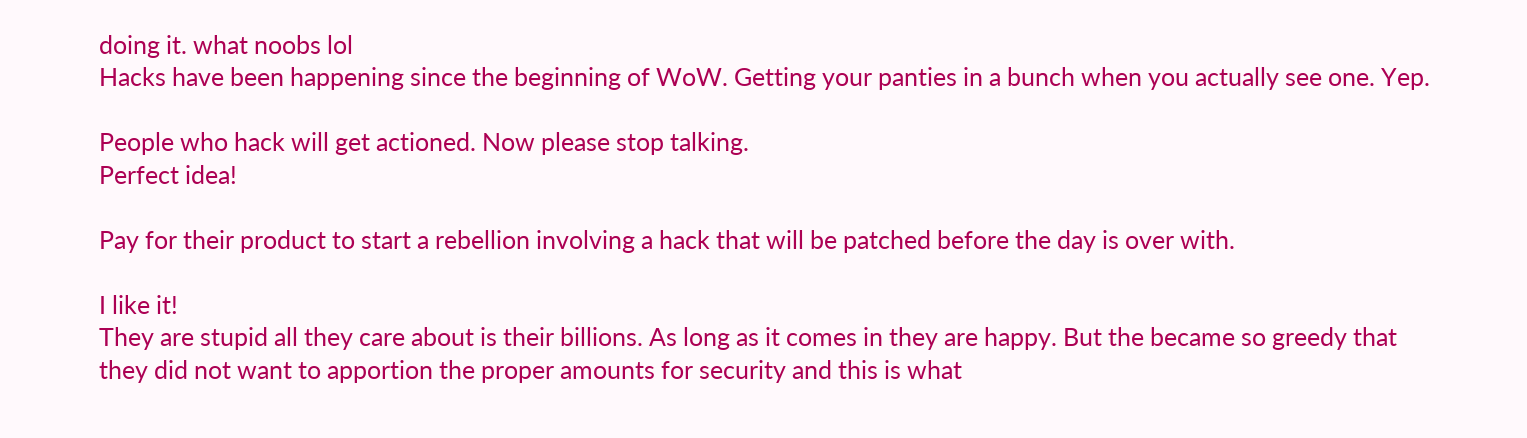doing it. what noobs lol
Hacks have been happening since the beginning of WoW. Getting your panties in a bunch when you actually see one. Yep.

People who hack will get actioned. Now please stop talking.
Perfect idea!

Pay for their product to start a rebellion involving a hack that will be patched before the day is over with.

I like it!
They are stupid all they care about is their billions. As long as it comes in they are happy. But the became so greedy that they did not want to apportion the proper amounts for security and this is what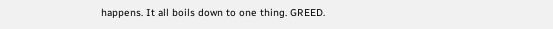happens. It all boils down to one thing. GREED.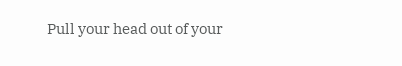Pull your head out of your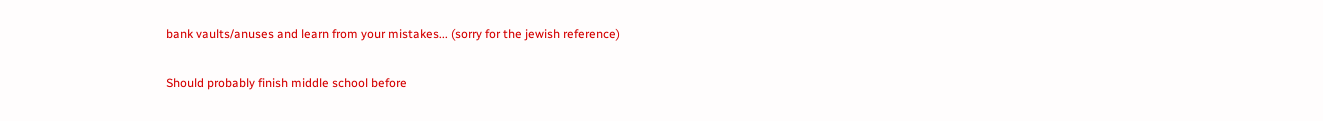bank vaults/anuses and learn from your mistakes... (sorry for the jewish reference)

Should probably finish middle school before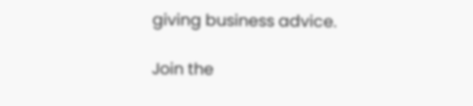giving business advice.

Join the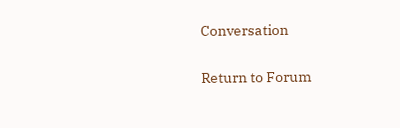Conversation

Return to Forum